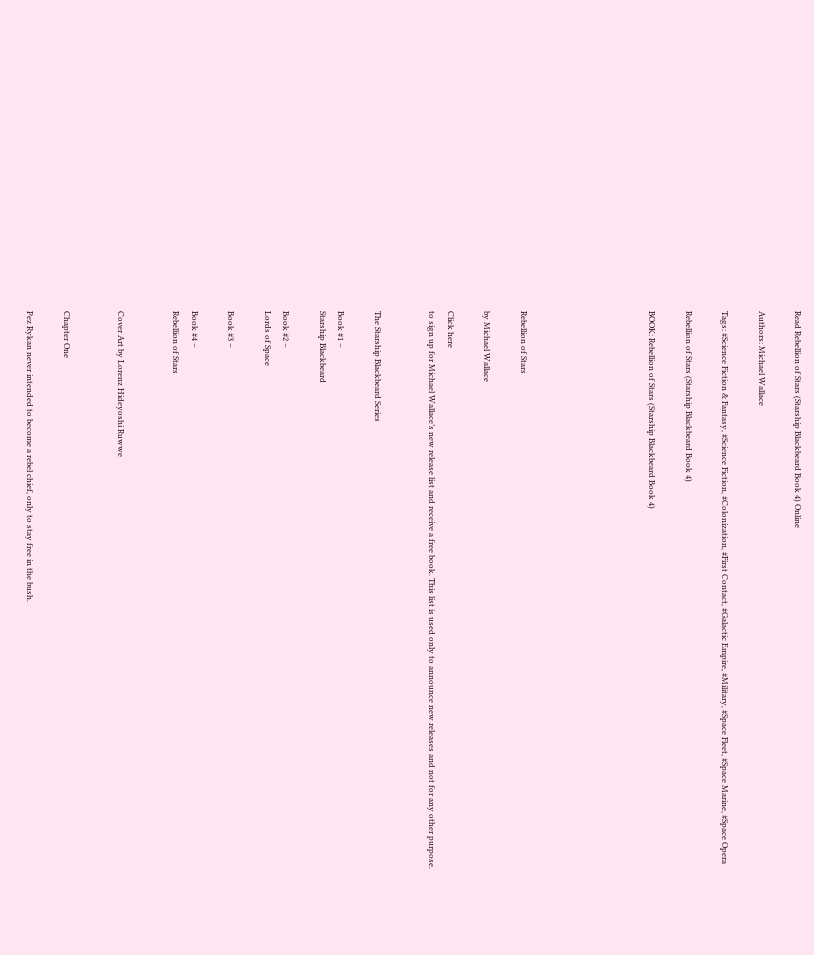Read Rebellion of Stars (Starship Blackbeard Book 4) Online

Authors: Michael Wallace

Tags: #Science Fiction & Fantasy, #Science Fiction, #Colonization, #First Contact, #Galactic Empire, #Military, #Space Fleet, #Space Marine, #Space Opera

Rebellion of Stars (Starship Blackbeard Book 4)

BOOK: Rebellion of Stars (Starship Blackbeard Book 4)






Rebellion of Stars

by Michael Wallace

Click here
to sign up for Michael Wallace’s new release list and receive a free book. This list is used only to announce new releases and not for any other purpose.


The Starship Blackbeard Series

Book #1 –
Starship Blackbeard

Book #2 –
Lords of Space

Book #3 –

Book #4 –
Rebellion of Stars


Cover Art by Lorenz Hideyoshi Ruwwe


Chapter One

Pez Rykan never intended to become a rebel chief, only to stay free in the bush.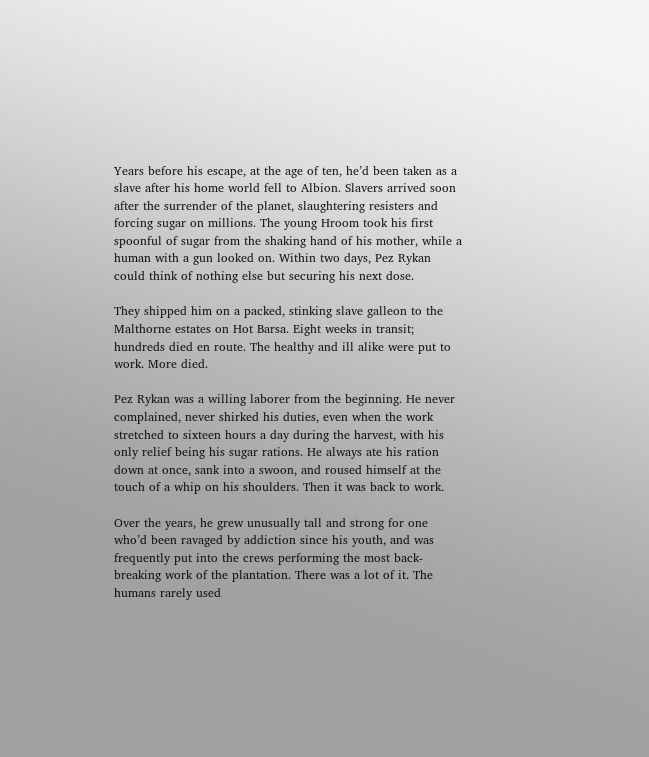Years before his escape, at the age of ten, he’d been taken as a slave after his home world fell to Albion. Slavers arrived soon after the surrender of the planet, slaughtering resisters and forcing sugar on millions. The young Hroom took his first spoonful of sugar from the shaking hand of his mother, while a human with a gun looked on. Within two days, Pez Rykan could think of nothing else but securing his next dose.

They shipped him on a packed, stinking slave galleon to the Malthorne estates on Hot Barsa. Eight weeks in transit; hundreds died en route. The healthy and ill alike were put to work. More died.

Pez Rykan was a willing laborer from the beginning. He never complained, never shirked his duties, even when the work stretched to sixteen hours a day during the harvest, with his only relief being his sugar rations. He always ate his ration down at once, sank into a swoon, and roused himself at the touch of a whip on his shoulders. Then it was back to work.

Over the years, he grew unusually tall and strong for one who’d been ravaged by addiction since his youth, and was frequently put into the crews performing the most back-breaking work of the plantation. There was a lot of it. The humans rarely used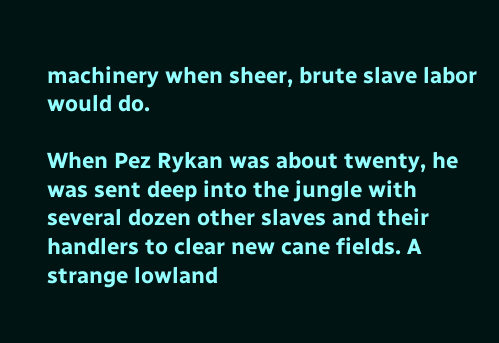machinery when sheer, brute slave labor would do.

When Pez Rykan was about twenty, he was sent deep into the jungle with several dozen other slaves and their handlers to clear new cane fields. A strange lowland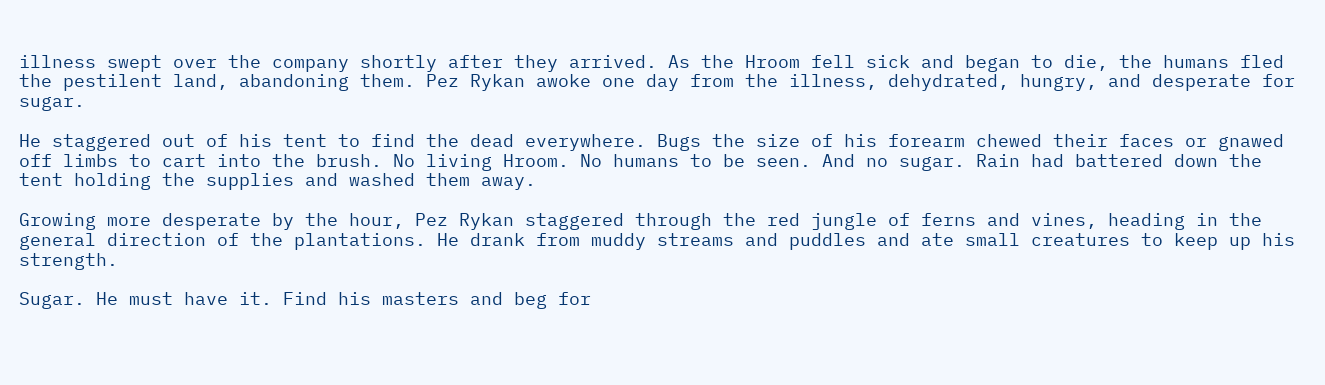illness swept over the company shortly after they arrived. As the Hroom fell sick and began to die, the humans fled the pestilent land, abandoning them. Pez Rykan awoke one day from the illness, dehydrated, hungry, and desperate for sugar.

He staggered out of his tent to find the dead everywhere. Bugs the size of his forearm chewed their faces or gnawed off limbs to cart into the brush. No living Hroom. No humans to be seen. And no sugar. Rain had battered down the tent holding the supplies and washed them away.

Growing more desperate by the hour, Pez Rykan staggered through the red jungle of ferns and vines, heading in the general direction of the plantations. He drank from muddy streams and puddles and ate small creatures to keep up his strength.

Sugar. He must have it. Find his masters and beg for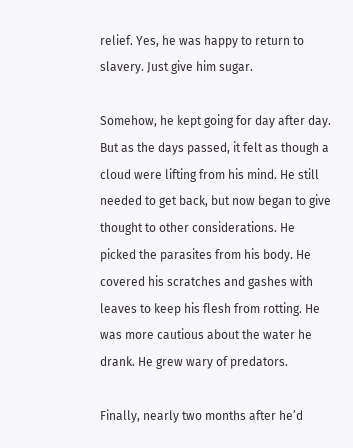relief. Yes, he was happy to return to slavery. Just give him sugar.

Somehow, he kept going for day after day. But as the days passed, it felt as though a cloud were lifting from his mind. He still needed to get back, but now began to give thought to other considerations. He picked the parasites from his body. He covered his scratches and gashes with leaves to keep his flesh from rotting. He was more cautious about the water he drank. He grew wary of predators.

Finally, nearly two months after he’d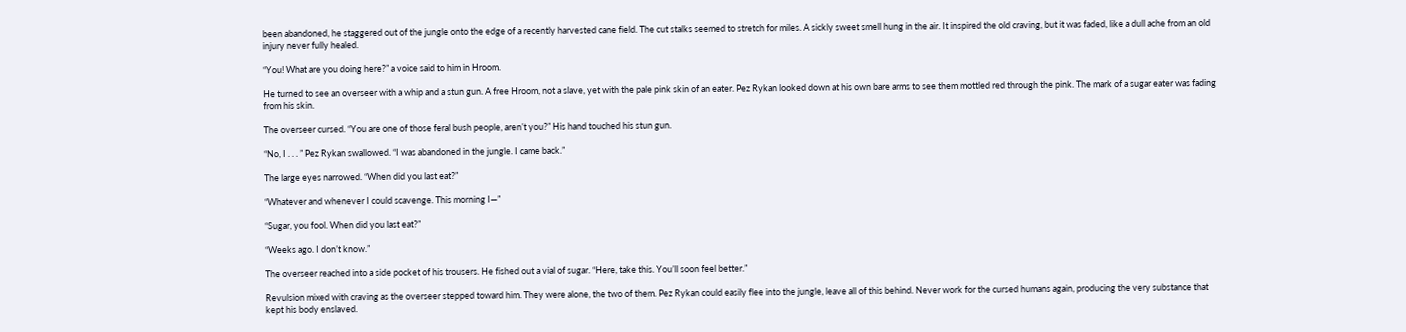been abandoned, he staggered out of the jungle onto the edge of a recently harvested cane field. The cut stalks seemed to stretch for miles. A sickly sweet smell hung in the air. It inspired the old craving, but it was faded, like a dull ache from an old injury never fully healed.

“You! What are you doing here?” a voice said to him in Hroom.

He turned to see an overseer with a whip and a stun gun. A free Hroom, not a slave, yet with the pale pink skin of an eater. Pez Rykan looked down at his own bare arms to see them mottled red through the pink. The mark of a sugar eater was fading from his skin.

The overseer cursed. “You are one of those feral bush people, aren’t you?” His hand touched his stun gun.

“No, I . . . ” Pez Rykan swallowed. “I was abandoned in the jungle. I came back.”

The large eyes narrowed. “When did you last eat?”

“Whatever and whenever I could scavenge. This morning I—”

“Sugar, you fool. When did you last eat?”

“Weeks ago. I don’t know.”

The overseer reached into a side pocket of his trousers. He fished out a vial of sugar. “Here, take this. You’ll soon feel better.”

Revulsion mixed with craving as the overseer stepped toward him. They were alone, the two of them. Pez Rykan could easily flee into the jungle, leave all of this behind. Never work for the cursed humans again, producing the very substance that kept his body enslaved.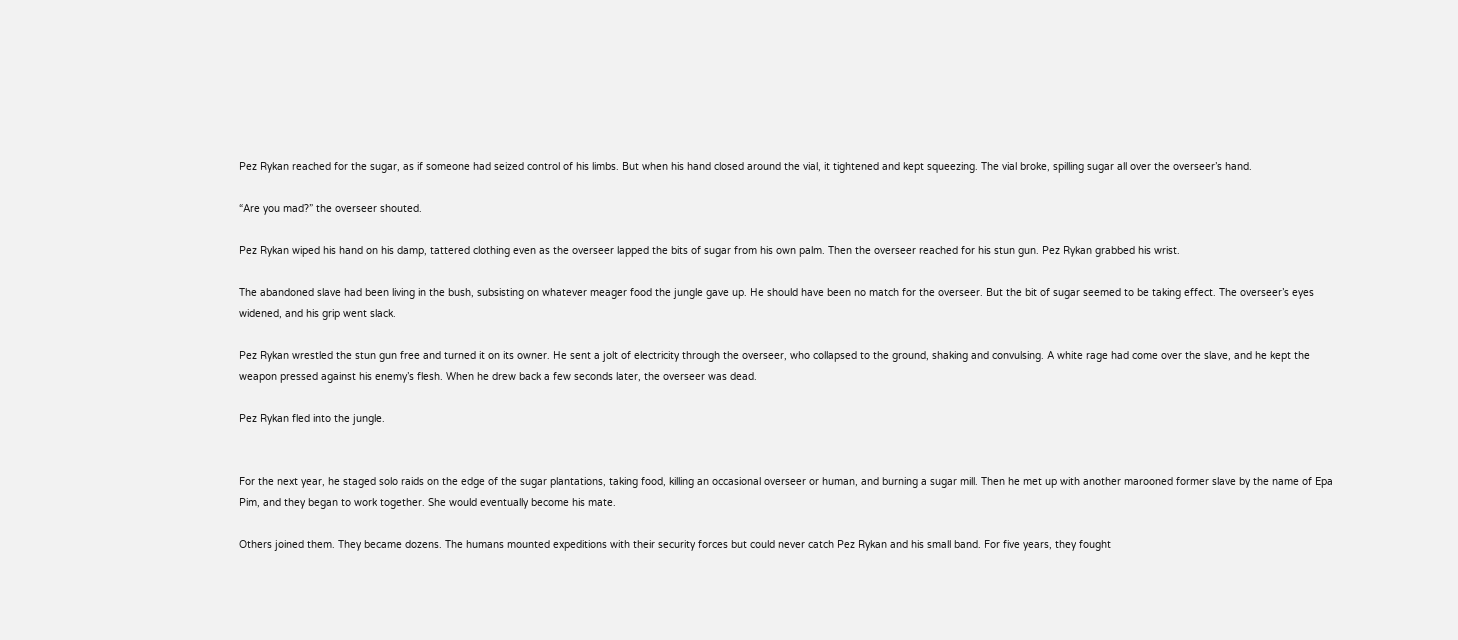Pez Rykan reached for the sugar, as if someone had seized control of his limbs. But when his hand closed around the vial, it tightened and kept squeezing. The vial broke, spilling sugar all over the overseer’s hand.

“Are you mad?” the overseer shouted.

Pez Rykan wiped his hand on his damp, tattered clothing even as the overseer lapped the bits of sugar from his own palm. Then the overseer reached for his stun gun. Pez Rykan grabbed his wrist.

The abandoned slave had been living in the bush, subsisting on whatever meager food the jungle gave up. He should have been no match for the overseer. But the bit of sugar seemed to be taking effect. The overseer’s eyes widened, and his grip went slack.

Pez Rykan wrestled the stun gun free and turned it on its owner. He sent a jolt of electricity through the overseer, who collapsed to the ground, shaking and convulsing. A white rage had come over the slave, and he kept the weapon pressed against his enemy’s flesh. When he drew back a few seconds later, the overseer was dead.

Pez Rykan fled into the jungle.


For the next year, he staged solo raids on the edge of the sugar plantations, taking food, killing an occasional overseer or human, and burning a sugar mill. Then he met up with another marooned former slave by the name of Epa Pim, and they began to work together. She would eventually become his mate.

Others joined them. They became dozens. The humans mounted expeditions with their security forces but could never catch Pez Rykan and his small band. For five years, they fought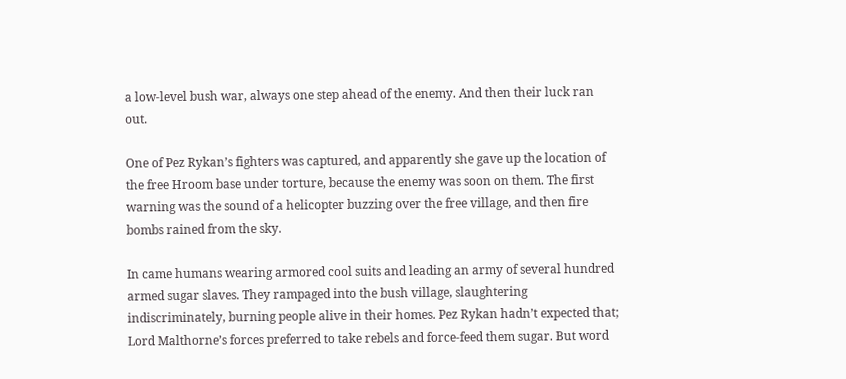a low-level bush war, always one step ahead of the enemy. And then their luck ran out.

One of Pez Rykan’s fighters was captured, and apparently she gave up the location of the free Hroom base under torture, because the enemy was soon on them. The first warning was the sound of a helicopter buzzing over the free village, and then fire bombs rained from the sky.

In came humans wearing armored cool suits and leading an army of several hundred armed sugar slaves. They rampaged into the bush village, slaughtering indiscriminately, burning people alive in their homes. Pez Rykan hadn’t expected that; Lord Malthorne’s forces preferred to take rebels and force-feed them sugar. But word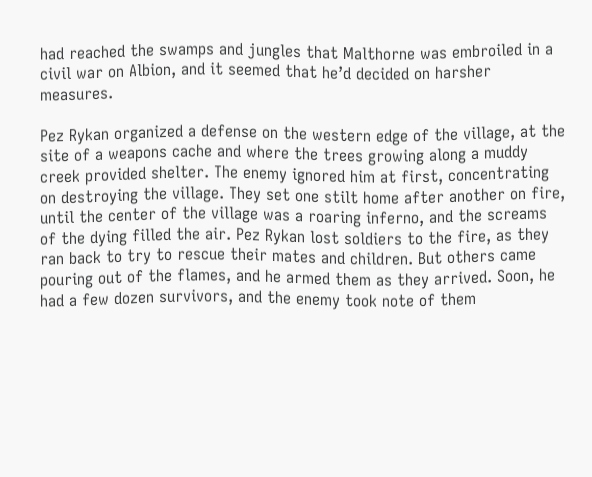had reached the swamps and jungles that Malthorne was embroiled in a civil war on Albion, and it seemed that he’d decided on harsher measures.

Pez Rykan organized a defense on the western edge of the village, at the site of a weapons cache and where the trees growing along a muddy creek provided shelter. The enemy ignored him at first, concentrating on destroying the village. They set one stilt home after another on fire, until the center of the village was a roaring inferno, and the screams of the dying filled the air. Pez Rykan lost soldiers to the fire, as they ran back to try to rescue their mates and children. But others came pouring out of the flames, and he armed them as they arrived. Soon, he had a few dozen survivors, and the enemy took note of them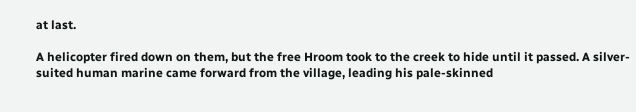at last.

A helicopter fired down on them, but the free Hroom took to the creek to hide until it passed. A silver-suited human marine came forward from the village, leading his pale-skinned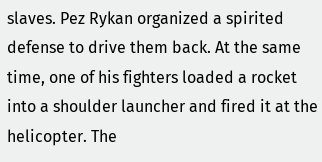slaves. Pez Rykan organized a spirited defense to drive them back. At the same time, one of his fighters loaded a rocket into a shoulder launcher and fired it at the helicopter. The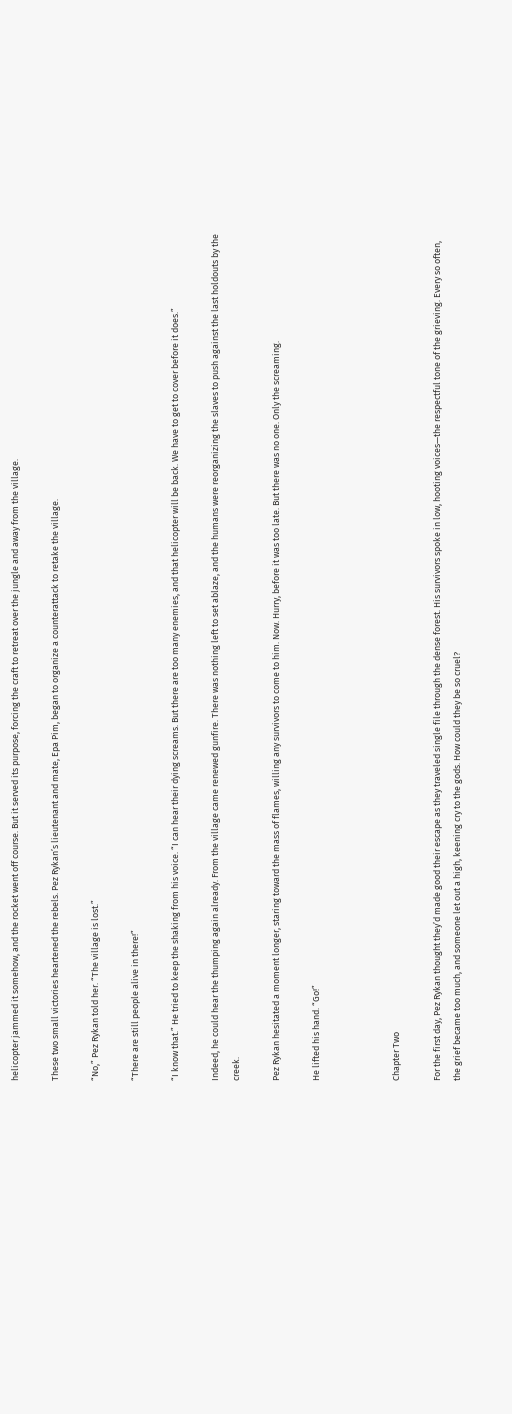helicopter jammed it somehow, and the rocket went off course. But it served its purpose, forcing the craft to retreat over the jungle and away from the village.

These two small victories heartened the rebels. Pez Rykan’s lieutenant and mate, Epa Pim, began to organize a counterattack to retake the village.

“No,” Pez Rykan told her. “The village is lost.”

“There are still people alive in there!”

“I know that.” He tried to keep the shaking from his voice. “I can hear their dying screams. But there are too many enemies, and that helicopter will be back. We have to get to cover before it does.”

Indeed, he could hear the thumping again already. From the village came renewed gunfire. There was nothing left to set ablaze, and the humans were reorganizing the slaves to push against the last holdouts by the creek.

Pez Rykan hesitated a moment longer, staring toward the mass of flames, willing any survivors to come to him. Now. Hurry, before it was too late. But there was no one. Only the screaming.

He lifted his hand. “Go!”



Chapter Two

For the first day, Pez Rykan thought they’d made good their escape as they traveled single file through the dense forest. His survivors spoke in low, hooting voices—the respectful tone of the grieving. Every so often, the grief became too much, and someone let out a high, keening cry to the gods. How could they be so cruel?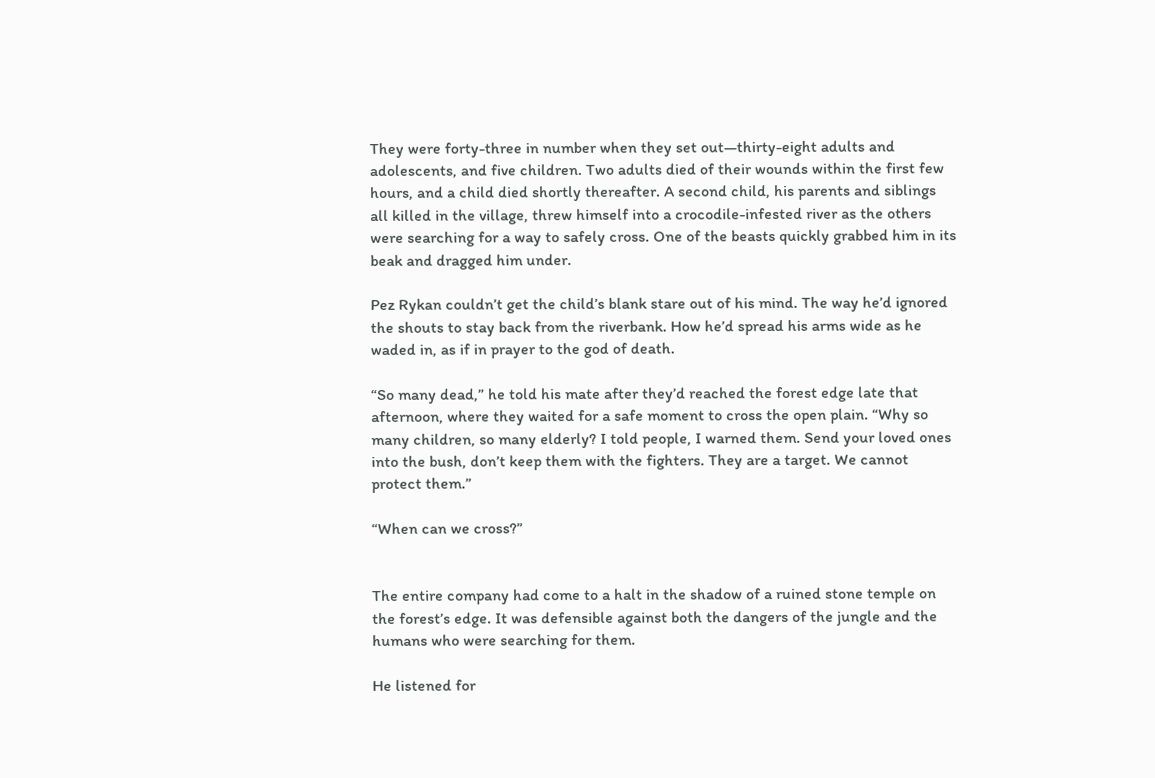They were forty-three in number when they set out—thirty-eight adults and adolescents, and five children. Two adults died of their wounds within the first few hours, and a child died shortly thereafter. A second child, his parents and siblings all killed in the village, threw himself into a crocodile-infested river as the others were searching for a way to safely cross. One of the beasts quickly grabbed him in its beak and dragged him under.

Pez Rykan couldn’t get the child’s blank stare out of his mind. The way he’d ignored the shouts to stay back from the riverbank. How he’d spread his arms wide as he waded in, as if in prayer to the god of death.

“So many dead,” he told his mate after they’d reached the forest edge late that afternoon, where they waited for a safe moment to cross the open plain. “Why so many children, so many elderly? I told people, I warned them. Send your loved ones into the bush, don’t keep them with the fighters. They are a target. We cannot protect them.”

“When can we cross?”


The entire company had come to a halt in the shadow of a ruined stone temple on the forest’s edge. It was defensible against both the dangers of the jungle and the humans who were searching for them.

He listened for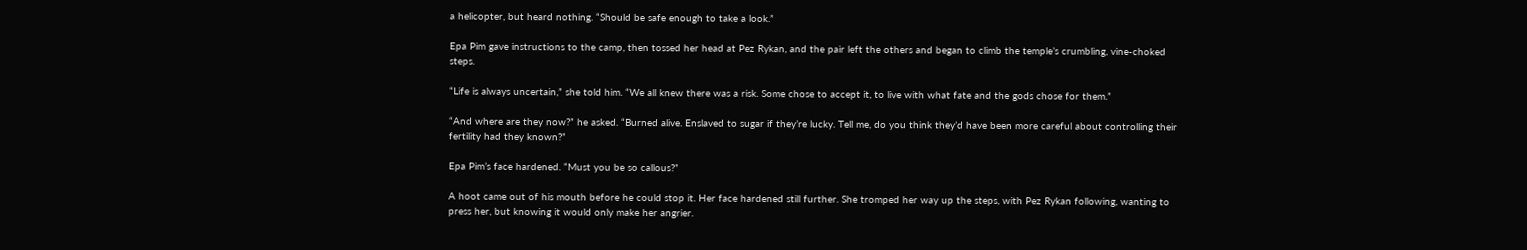a helicopter, but heard nothing. “Should be safe enough to take a look.”

Epa Pim gave instructions to the camp, then tossed her head at Pez Rykan, and the pair left the others and began to climb the temple’s crumbling, vine-choked steps.

“Life is always uncertain,” she told him. “We all knew there was a risk. Some chose to accept it, to live with what fate and the gods chose for them.”

“And where are they now?” he asked. “Burned alive. Enslaved to sugar if they’re lucky. Tell me, do you think they’d have been more careful about controlling their fertility had they known?”

Epa Pim’s face hardened. “Must you be so callous?”

A hoot came out of his mouth before he could stop it. Her face hardened still further. She tromped her way up the steps, with Pez Rykan following, wanting to press her, but knowing it would only make her angrier.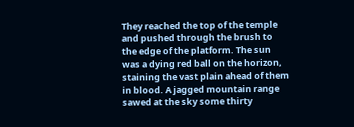They reached the top of the temple and pushed through the brush to the edge of the platform. The sun was a dying red ball on the horizon, staining the vast plain ahead of them in blood. A jagged mountain range sawed at the sky some thirty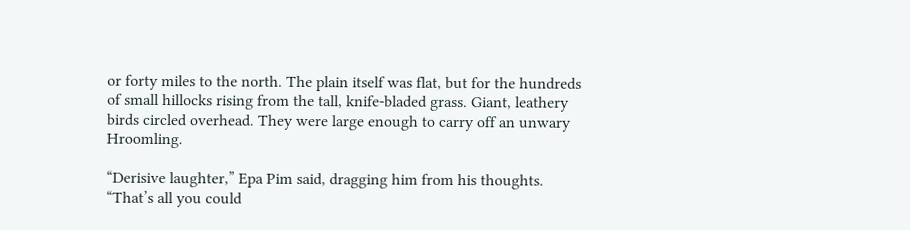or forty miles to the north. The plain itself was flat, but for the hundreds of small hillocks rising from the tall, knife-bladed grass. Giant, leathery birds circled overhead. They were large enough to carry off an unwary Hroomling.

“Derisive laughter,” Epa Pim said, dragging him from his thoughts. “That’s all you could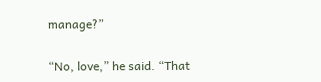manage?”

“No, love,” he said. “That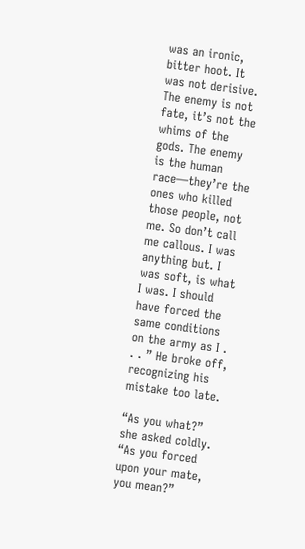was an ironic, bitter hoot. It was not derisive. The enemy is not fate, it’s not the whims of the gods. The enemy is the human race—they’re the ones who killed those people, not me. So don’t call me callous. I was anything but. I was soft, is what I was. I should have forced the same conditions on the army as I . . . ” He broke off, recognizing his mistake too late.

“As you what?” she asked coldly. “As you forced upon your mate, you mean?”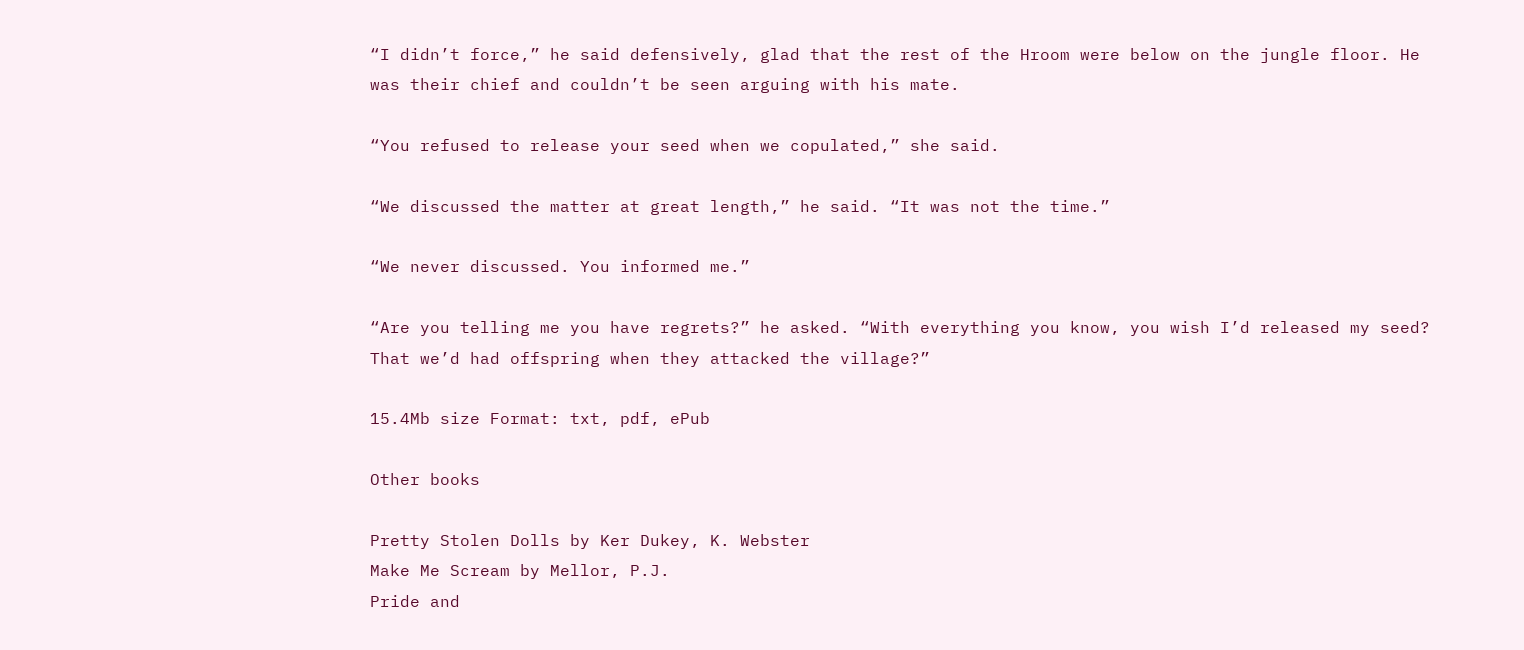“I didn’t force,” he said defensively, glad that the rest of the Hroom were below on the jungle floor. He was their chief and couldn’t be seen arguing with his mate.

“You refused to release your seed when we copulated,” she said.

“We discussed the matter at great length,” he said. “It was not the time.”

“We never discussed. You informed me.”

“Are you telling me you have regrets?” he asked. “With everything you know, you wish I’d released my seed? That we’d had offspring when they attacked the village?”

15.4Mb size Format: txt, pdf, ePub

Other books

Pretty Stolen Dolls by Ker Dukey, K. Webster
Make Me Scream by Mellor, P.J.
Pride and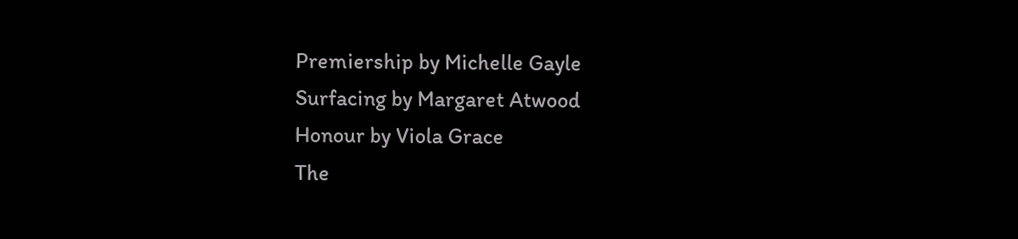Premiership by Michelle Gayle
Surfacing by Margaret Atwood
Honour by Viola Grace
The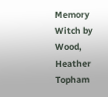Memory Witch by Wood, Heather Topham